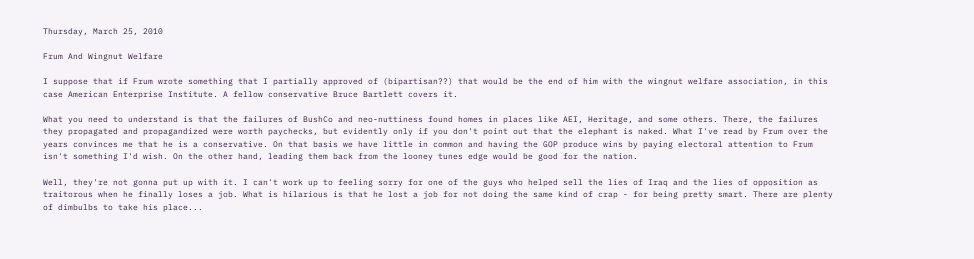Thursday, March 25, 2010

Frum And Wingnut Welfare

I suppose that if Frum wrote something that I partially approved of (bipartisan??) that would be the end of him with the wingnut welfare association, in this case American Enterprise Institute. A fellow conservative Bruce Bartlett covers it.

What you need to understand is that the failures of BushCo and neo-nuttiness found homes in places like AEI, Heritage, and some others. There, the failures they propagated and propagandized were worth paychecks, but evidently only if you don't point out that the elephant is naked. What I've read by Frum over the years convinces me that he is a conservative. On that basis we have little in common and having the GOP produce wins by paying electoral attention to Frum isn't something I'd wish. On the other hand, leading them back from the looney tunes edge would be good for the nation.

Well, they're not gonna put up with it. I can't work up to feeling sorry for one of the guys who helped sell the lies of Iraq and the lies of opposition as traitorous when he finally loses a job. What is hilarious is that he lost a job for not doing the same kind of crap - for being pretty smart. There are plenty of dimbulbs to take his place...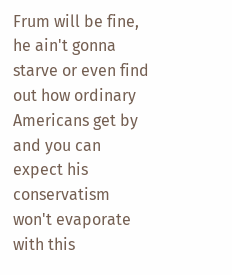Frum will be fine, he ain't gonna starve or even find out how ordinary Americans get by and you can expect his conservatism won't evaporate with this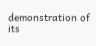demonstration of its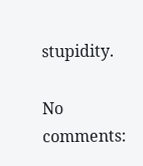stupidity.

No comments: